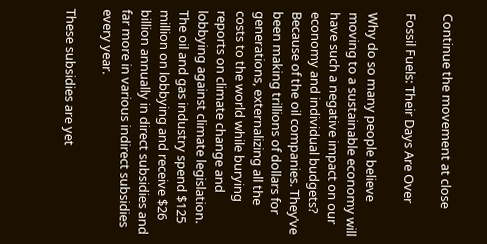Continue the movement at close

Fossil Fuels: Their Days Are Over

Why do so many people believe moving to a sustainable economy will have such a negative impact on our economy and individual budgets? Because of the oil companies. They’ve been making trillions of dollars for generations, externalizing all the costs to the world while burying reports on climate change and lobbying against climate legislation. The oil and gas industry spend $125 million on lobbying and receive $26 billion annually in direct subsidies and far more in various indirect subsidies every year.

These subsidies are yet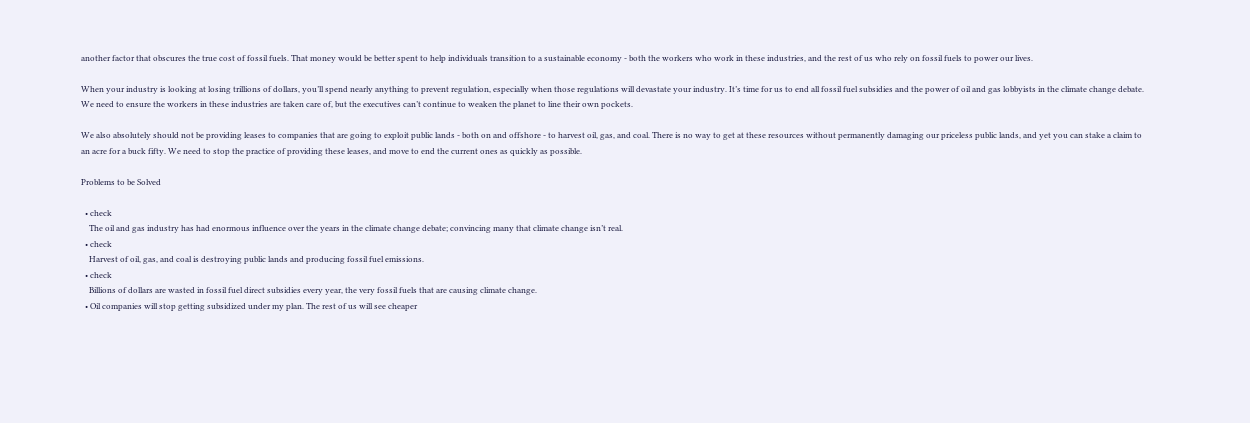another factor that obscures the true cost of fossil fuels. That money would be better spent to help individuals transition to a sustainable economy - both the workers who work in these industries, and the rest of us who rely on fossil fuels to power our lives.

When your industry is looking at losing trillions of dollars, you’ll spend nearly anything to prevent regulation, especially when those regulations will devastate your industry. It’s time for us to end all fossil fuel subsidies and the power of oil and gas lobbyists in the climate change debate. We need to ensure the workers in these industries are taken care of, but the executives can’t continue to weaken the planet to line their own pockets.

We also absolutely should not be providing leases to companies that are going to exploit public lands - both on and offshore - to harvest oil, gas, and coal. There is no way to get at these resources without permanently damaging our priceless public lands, and yet you can stake a claim to an acre for a buck fifty. We need to stop the practice of providing these leases, and move to end the current ones as quickly as possible.

Problems to be Solved

  • check
    The oil and gas industry has had enormous influence over the years in the climate change debate; convincing many that climate change isn’t real.
  • check
    Harvest of oil, gas, and coal is destroying public lands and producing fossil fuel emissions.
  • check
    Billions of dollars are wasted in fossil fuel direct subsidies every year, the very fossil fuels that are causing climate change.
  • Oil companies will stop getting subsidized under my plan. The rest of us will see cheaper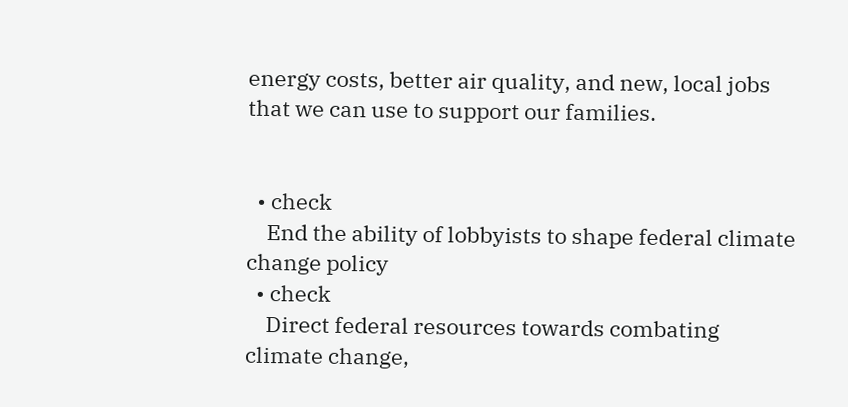energy costs, better air quality, and new, local jobs that we can use to support our families.


  • check
    End the ability of lobbyists to shape federal climate change policy
  • check
    Direct federal resources towards combating climate change,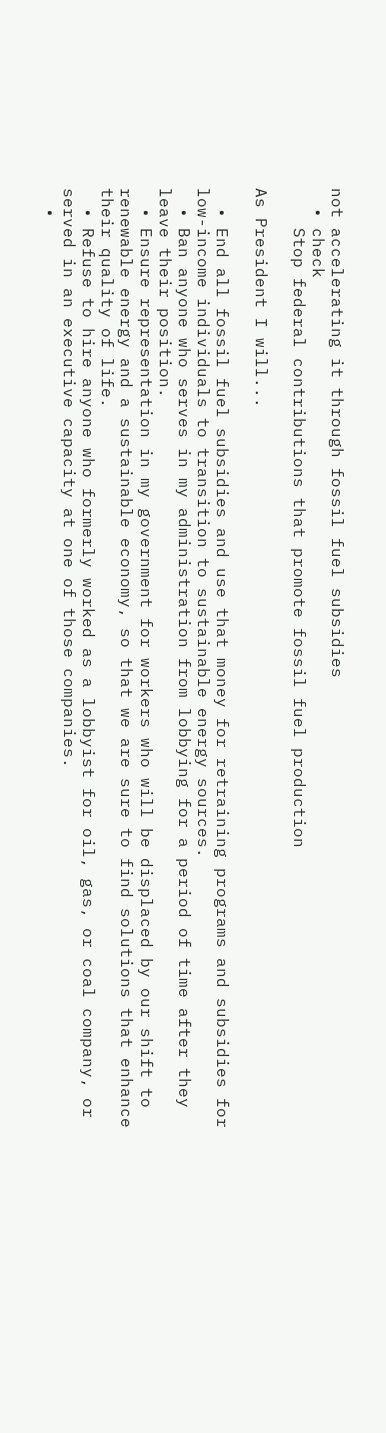not accelerating it through fossil fuel subsidies
  • check
    Stop federal contributions that promote fossil fuel production

As President I will...

  • End all fossil fuel subsidies and use that money for retraining programs and subsidies for low-income individuals to transition to sustainable energy sources.
  • Ban anyone who serves in my administration from lobbying for a period of time after they leave their position.
  • Ensure representation in my government for workers who will be displaced by our shift to renewable energy and a sustainable economy, so that we are sure to find solutions that enhance their quality of life.
  • Refuse to hire anyone who formerly worked as a lobbyist for oil, gas, or coal company, or served in an executive capacity at one of those companies.
  •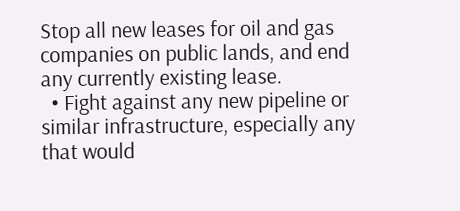Stop all new leases for oil and gas companies on public lands, and end any currently existing lease.
  • Fight against any new pipeline or similar infrastructure, especially any that would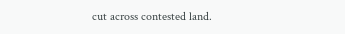cut across contested land.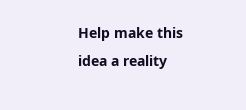Help make this idea a reality